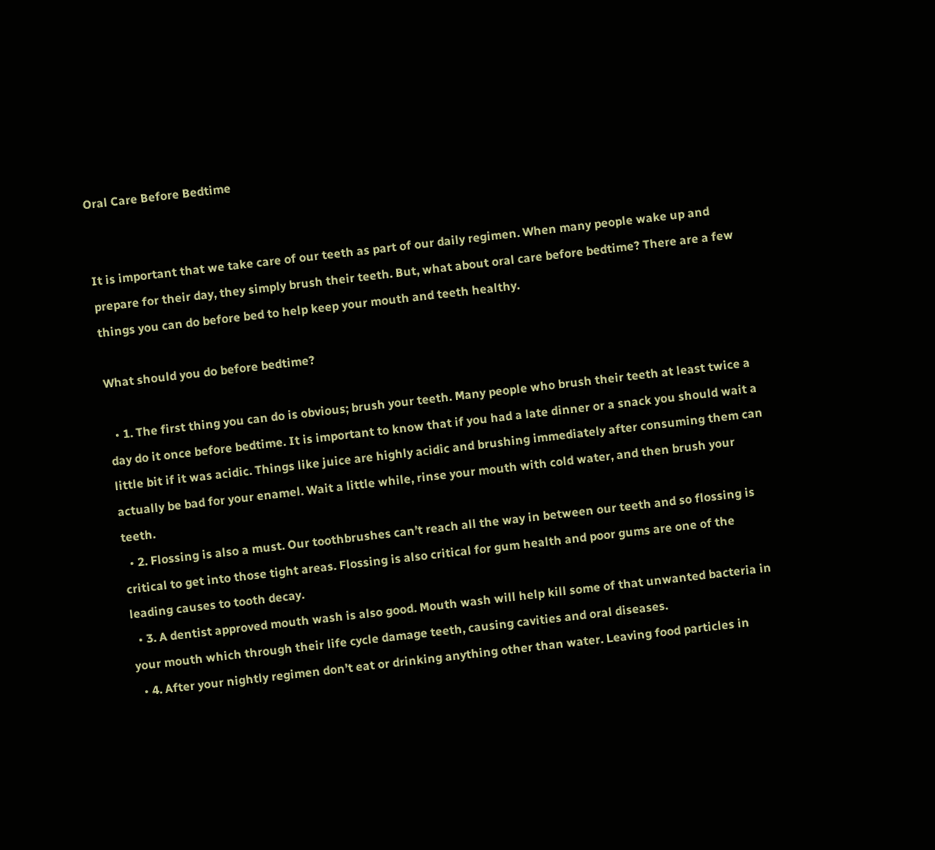Oral Care Before Bedtime


It is important that we take care of our teeth as part of our daily regimen. When many people wake up and prepare for their day, they simply brush their teeth. But, what about oral care before bedtime? There are a few things you can do before bed to help keep your mouth and teeth healthy.

What should you do before bedtime?

  • 1. The first thing you can do is obvious; brush your teeth. Many people who brush their teeth at least twice a day do it once before bedtime. It is important to know that if you had a late dinner or a snack you should wait a little bit if it was acidic. Things like juice are highly acidic and brushing immediately after consuming them can actually be bad for your enamel. Wait a little while, rinse your mouth with cold water, and then brush your teeth.
  • 2. Flossing is also a must. Our toothbrushes can’t reach all the way in between our teeth and so flossing is critical to get into those tight areas. Flossing is also critical for gum health and poor gums are one of the leading causes to tooth decay.
  • 3. A dentist approved mouth wash is also good. Mouth wash will help kill some of that unwanted bacteria in your mouth which through their life cycle damage teeth, causing cavities and oral diseases.
  • 4. After your nightly regimen don’t eat or drinking anything other than water. Leaving food particles in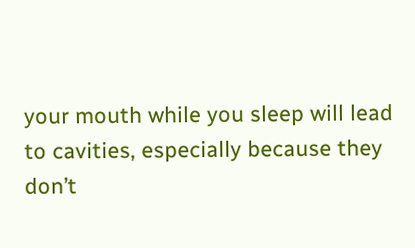your mouth while you sleep will lead to cavities, especially because they don’t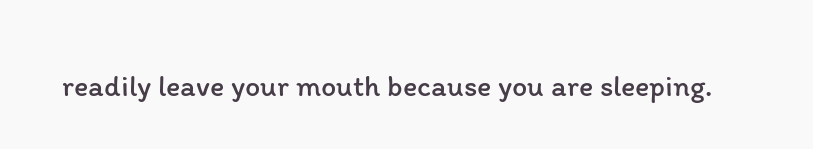readily leave your mouth because you are sleeping.